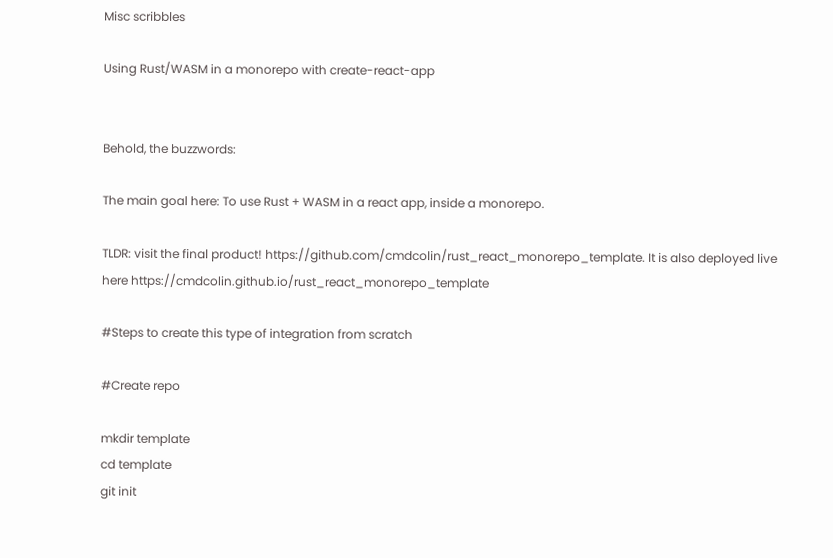Misc scribbles

Using Rust/WASM in a monorepo with create-react-app


Behold, the buzzwords:

The main goal here: To use Rust + WASM in a react app, inside a monorepo.

TLDR: visit the final product! https://github.com/cmdcolin/rust_react_monorepo_template. It is also deployed live here https://cmdcolin.github.io/rust_react_monorepo_template

#Steps to create this type of integration from scratch

#Create repo

mkdir template
cd template
git init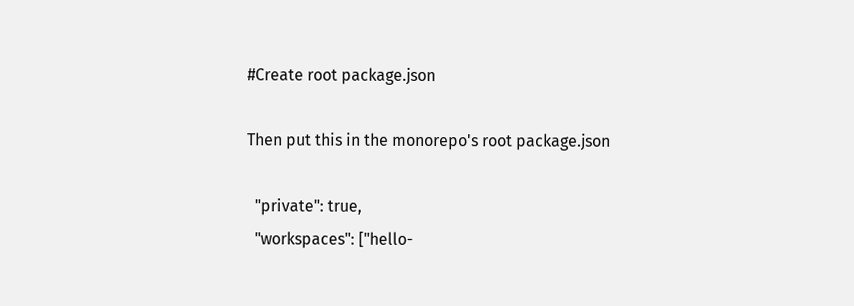#Create root package.json

Then put this in the monorepo's root package.json

  "private": true,
  "workspaces": ["hello-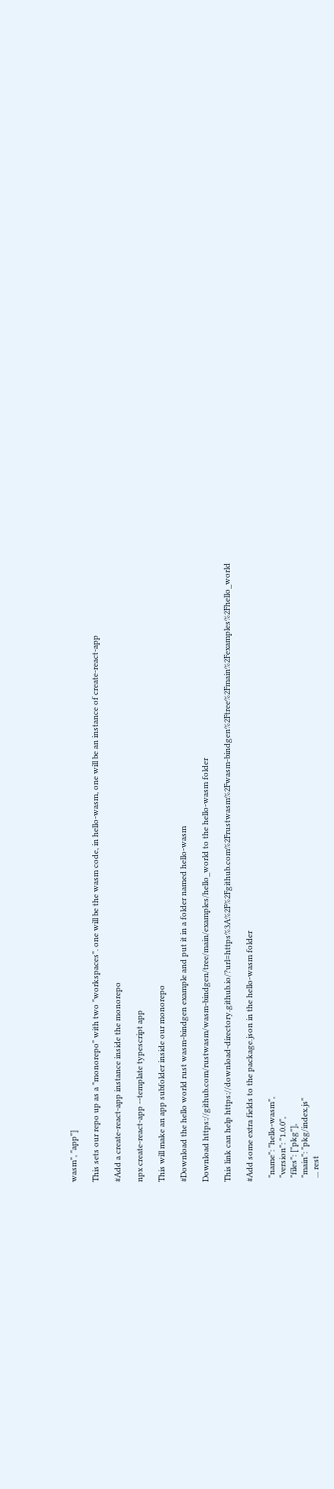wasm", "app"]

This sets our repo up as a "monorepo" with two "workspaces". one will be the wasm code, in hello-wasm, one will be an instance of create-react-app

#Add a create-react-app instance inside the monorepo

npx create-react-app --template typescript app

This will make an app subfolder inside our monorepo

#Download the hello world rust wasm-bindgen example and put it in a folder named hello-wasm

Download https://github.com/rustwasm/wasm-bindgen/tree/main/examples/hello_world to the hello-wasm folder

This link can help https://download-directory.github.io/?url=https%3A%2F%2Fgithub.com%2Frustwasm%2Fwasm-bindgen%2Ftree%2Fmain%2Fexamples%2Fhello_world

#Add some extra fields to the package.json in the hello-wasm folder

  "name": "hello-wasm",
  "version": "1.0.0",
  "files": ["pkg"],
  "main": "pkg/index.js"
  ... rest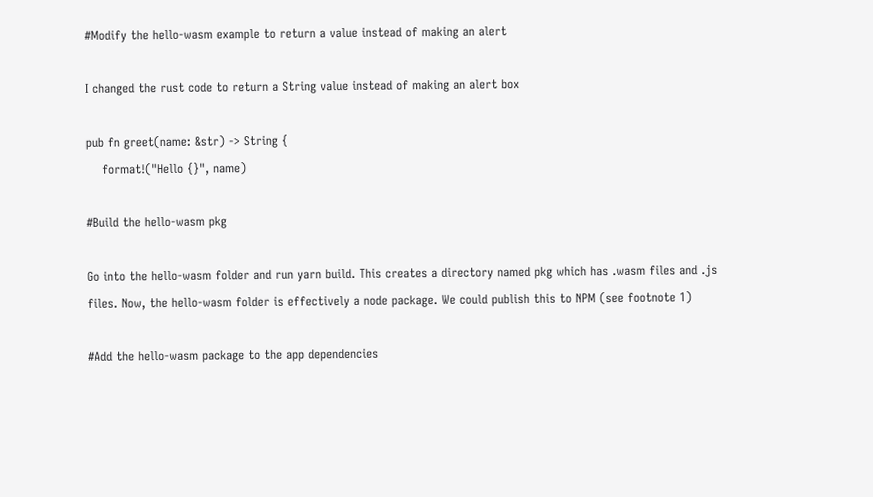#Modify the hello-wasm example to return a value instead of making an alert

I changed the rust code to return a String value instead of making an alert box

pub fn greet(name: &str) -> String {
    format!("Hello {}", name)

#Build the hello-wasm pkg

Go into the hello-wasm folder and run yarn build. This creates a directory named pkg which has .wasm files and .js files. Now, the hello-wasm folder is effectively a node package. We could publish this to NPM (see footnote 1)

#Add the hello-wasm package to the app dependencies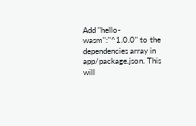Add "hello-wasm":"^1.0.0" to the dependencies array in app/package.json. This will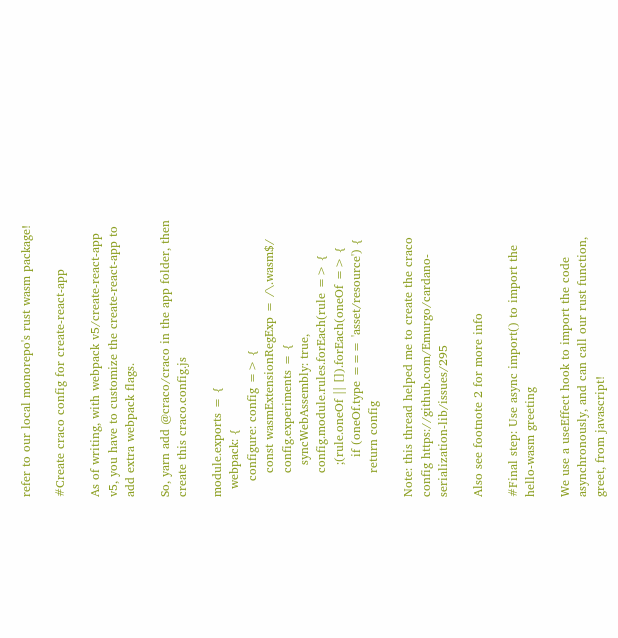refer to our local monorepo's rust wasm package!

#Create craco config for create-react-app

As of writing, with webpack v5/create-react-app v5, you have to customize the create-react-app to add extra webpack flags.

So, yarn add @craco/craco in the app folder, then create this craco.config.js

module.exports = {
  webpack: {
    configure: config => {
      const wasmExtensionRegExp = /\.wasm$/
      config.experiments = {
        syncWebAssembly: true,
      config.module.rules.forEach(rule => {
        ;(rule.oneOf || []).forEach(oneOf => {
          if (oneOf.type === 'asset/resource') {
      return config

Note: this thread helped me to create the craco config https://github.com/Emurgo/cardano-serialization-lib/issues/295

Also see footnote 2 for more info

#Final step: Use async import() to import the hello-wasm greeting

We use a useEffect hook to import the code asynchronously, and can call our rust function, greet, from javascript!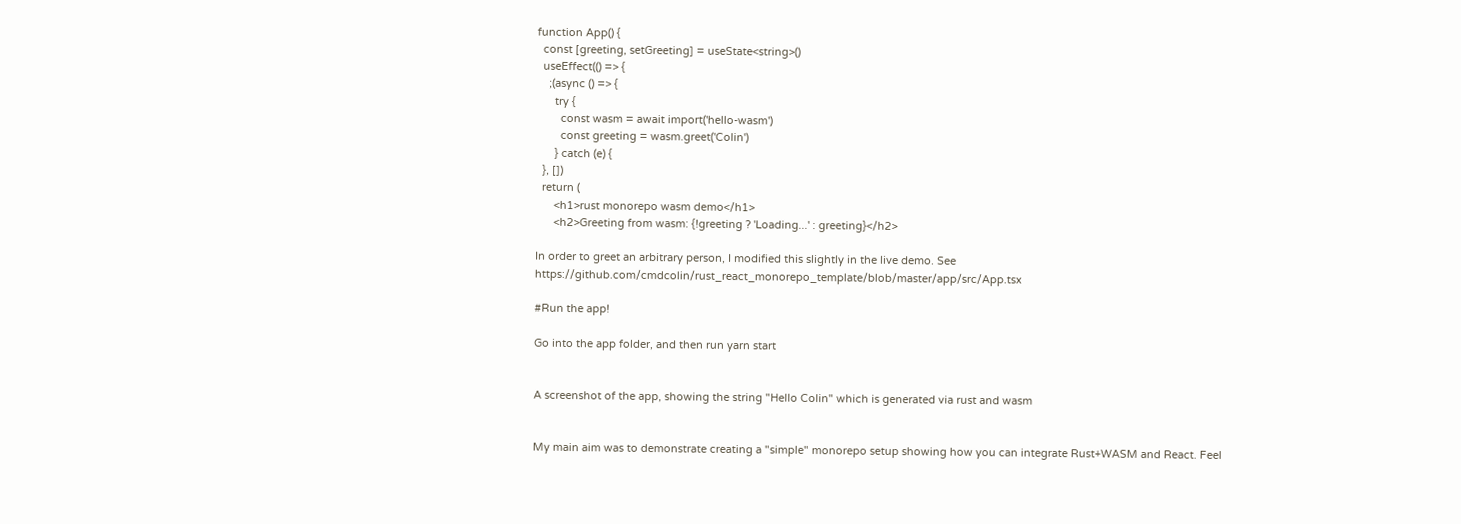function App() {
  const [greeting, setGreeting] = useState<string>()
  useEffect(() => {
    ;(async () => {
      try {
        const wasm = await import('hello-wasm')
        const greeting = wasm.greet('Colin')
      } catch (e) {
  }, [])
  return (
      <h1>rust monorepo wasm demo</h1>
      <h2>Greeting from wasm: {!greeting ? 'Loading...' : greeting}</h2>

In order to greet an arbitrary person, I modified this slightly in the live demo. See https://github.com/cmdcolin/rust_react_monorepo_template/blob/master/app/src/App.tsx

#Run the app!

Go into the app folder, and then run yarn start


A screenshot of the app, showing the string "Hello Colin" which is generated via rust and wasm


My main aim was to demonstrate creating a "simple" monorepo setup showing how you can integrate Rust+WASM and React. Feel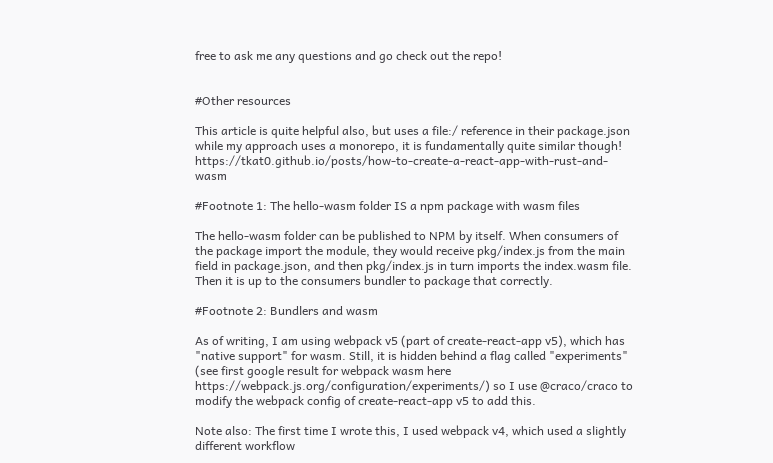free to ask me any questions and go check out the repo!


#Other resources

This article is quite helpful also, but uses a file:/ reference in their package.json while my approach uses a monorepo, it is fundamentally quite similar though! https://tkat0.github.io/posts/how-to-create-a-react-app-with-rust-and-wasm

#Footnote 1: The hello-wasm folder IS a npm package with wasm files

The hello-wasm folder can be published to NPM by itself. When consumers of the package import the module, they would receive pkg/index.js from the main field in package.json, and then pkg/index.js in turn imports the index.wasm file. Then it is up to the consumers bundler to package that correctly.

#Footnote 2: Bundlers and wasm

As of writing, I am using webpack v5 (part of create-react-app v5), which has "native support" for wasm. Still, it is hidden behind a flag called "experiments" (see first google result for webpack wasm here https://webpack.js.org/configuration/experiments/) so I use @craco/craco to modify the webpack config of create-react-app v5 to add this.

Note also: The first time I wrote this, I used webpack v4, which used a slightly different workflow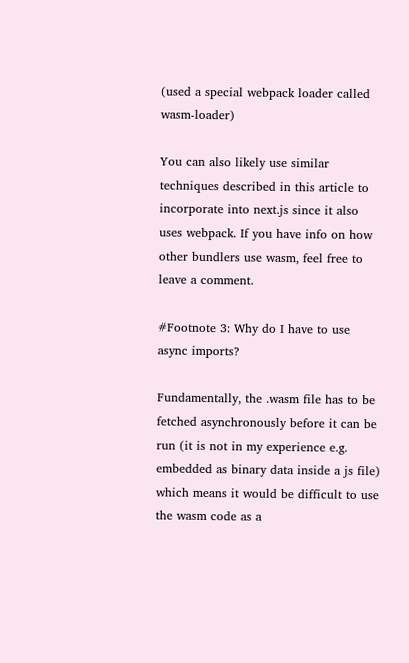(used a special webpack loader called wasm-loader)

You can also likely use similar techniques described in this article to incorporate into next.js since it also uses webpack. If you have info on how other bundlers use wasm, feel free to leave a comment.

#Footnote 3: Why do I have to use async imports?

Fundamentally, the .wasm file has to be fetched asynchronously before it can be run (it is not in my experience e.g. embedded as binary data inside a js file) which means it would be difficult to use the wasm code as a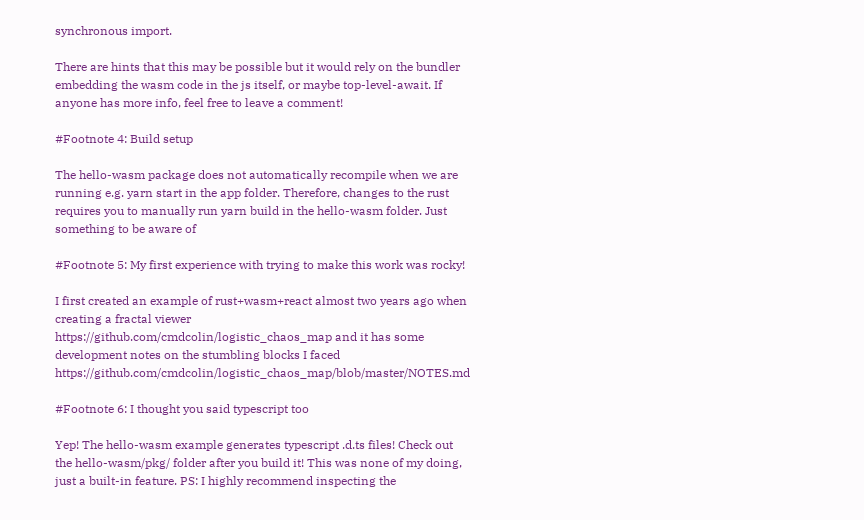synchronous import.

There are hints that this may be possible but it would rely on the bundler embedding the wasm code in the js itself, or maybe top-level-await. If anyone has more info, feel free to leave a comment!

#Footnote 4: Build setup

The hello-wasm package does not automatically recompile when we are running e.g. yarn start in the app folder. Therefore, changes to the rust requires you to manually run yarn build in the hello-wasm folder. Just something to be aware of

#Footnote 5: My first experience with trying to make this work was rocky!

I first created an example of rust+wasm+react almost two years ago when creating a fractal viewer https://github.com/cmdcolin/logistic_chaos_map and it has some development notes on the stumbling blocks I faced https://github.com/cmdcolin/logistic_chaos_map/blob/master/NOTES.md

#Footnote 6: I thought you said typescript too

Yep! The hello-wasm example generates typescript .d.ts files! Check out the hello-wasm/pkg/ folder after you build it! This was none of my doing, just a built-in feature. PS: I highly recommend inspecting the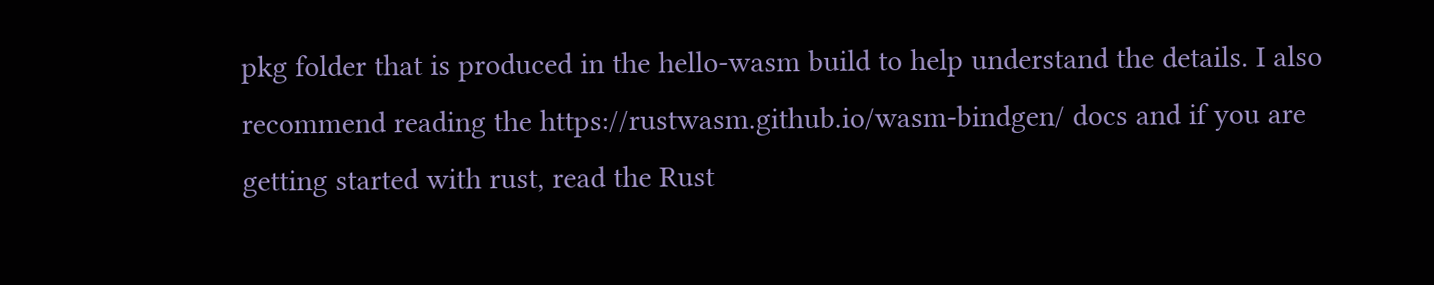pkg folder that is produced in the hello-wasm build to help understand the details. I also recommend reading the https://rustwasm.github.io/wasm-bindgen/ docs and if you are getting started with rust, read the Rust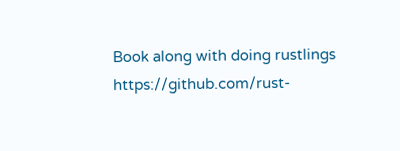Book along with doing rustlings https://github.com/rust-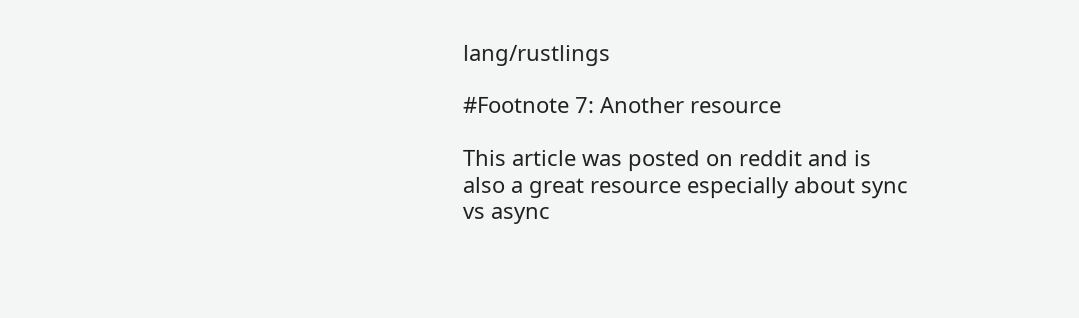lang/rustlings

#Footnote 7: Another resource

This article was posted on reddit and is also a great resource especially about sync vs async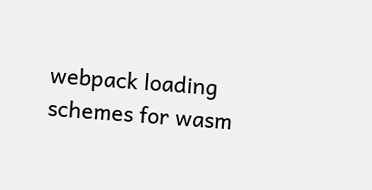webpack loading schemes for wasm